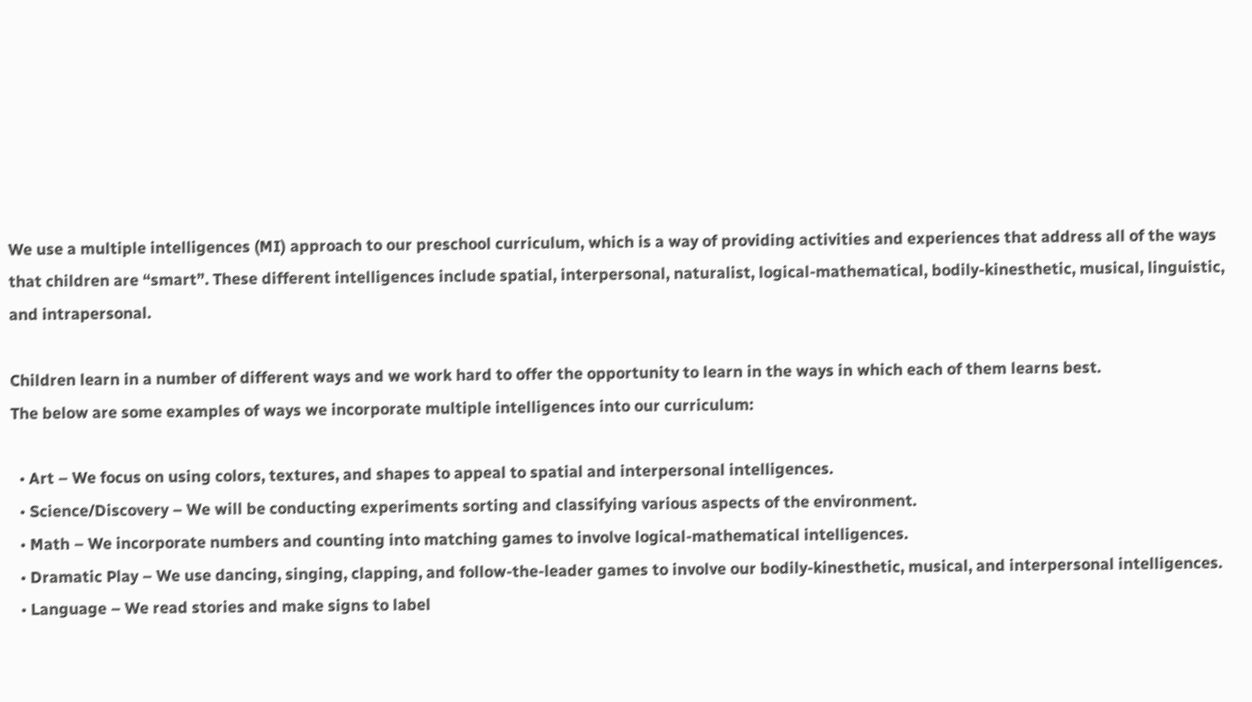We use a multiple intelligences (MI) approach to our preschool curriculum, which is a way of providing activities and experiences that address all of the ways that children are “smart”. These different intelligences include spatial, interpersonal, naturalist, logical-mathematical, bodily-kinesthetic, musical, linguistic, and intrapersonal.

Children learn in a number of different ways and we work hard to offer the opportunity to learn in the ways in which each of them learns best.
The below are some examples of ways we incorporate multiple intelligences into our curriculum:

  • Art – We focus on using colors, textures, and shapes to appeal to spatial and interpersonal intelligences.
  • Science/Discovery – We will be conducting experiments sorting and classifying various aspects of the environment.
  • Math – We incorporate numbers and counting into matching games to involve logical-mathematical intelligences.
  • Dramatic Play – We use dancing, singing, clapping, and follow-the-leader games to involve our bodily-kinesthetic, musical, and interpersonal intelligences.
  • Language – We read stories and make signs to label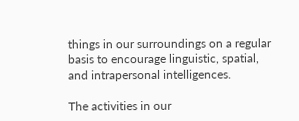things in our surroundings on a regular basis to encourage linguistic, spatial, and intrapersonal intelligences.

The activities in our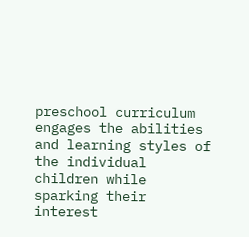preschool curriculum engages the abilities and learning styles of the individual children while sparking their interest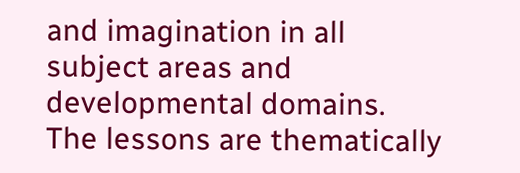and imagination in all subject areas and developmental domains. The lessons are thematically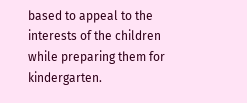based to appeal to the interests of the children while preparing them for kindergarten.